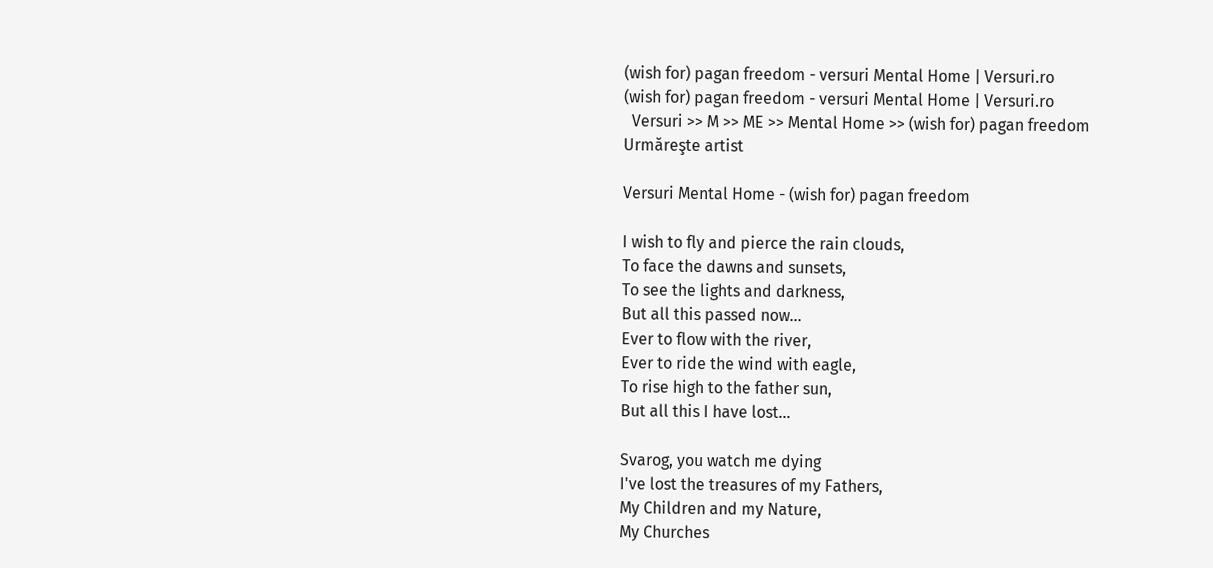(wish for) pagan freedom - versuri Mental Home | Versuri.ro
(wish for) pagan freedom - versuri Mental Home | Versuri.ro
  Versuri >> M >> ME >> Mental Home >> (wish for) pagan freedom
Urmăreşte artist

Versuri Mental Home - (wish for) pagan freedom

I wish to fly and pierce the rain clouds,
To face the dawns and sunsets,
To see the lights and darkness,
But all this passed now...
Ever to flow with the river,
Ever to ride the wind with eagle,
To rise high to the father sun,
But all this I have lost...

Svarog, you watch me dying
I've lost the treasures of my Fathers,
My Children and my Nature,
My Churches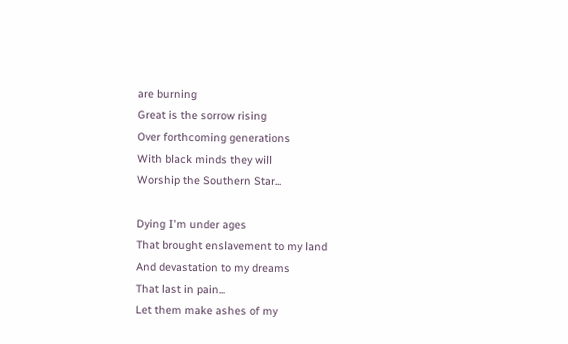are burning
Great is the sorrow rising
Over forthcoming generations
With black minds they will
Worship the Southern Star...

Dying I'm under ages
That brought enslavement to my land
And devastation to my dreams
That last in pain...
Let them make ashes of my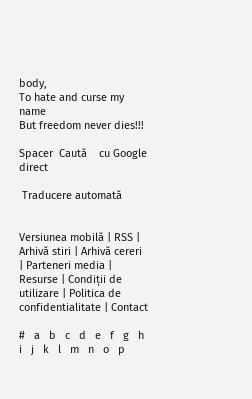body,
To hate and curse my name
But freedom never dies!!!

Spacer  Caută    cu Google direct

 Traducere automată


Versiunea mobilă | RSS | Arhivă stiri | Arhivă cereri | Parteneri media | Resurse | Condiții de utilizare | Politica de confidentialitate | Contact

#   a   b   c   d   e   f   g   h   i   j   k   l   m   n   o   p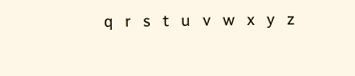q   r   s   t   u   v   w   x   y   z